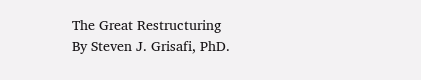The Great Restructuring
By Steven J. Grisafi, PhD.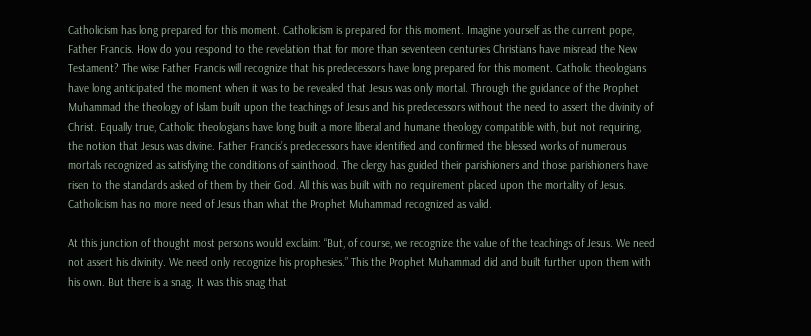Catholicism has long prepared for this moment. Catholicism is prepared for this moment. Imagine yourself as the current pope, Father Francis. How do you respond to the revelation that for more than seventeen centuries Christians have misread the New Testament? The wise Father Francis will recognize that his predecessors have long prepared for this moment. Catholic theologians have long anticipated the moment when it was to be revealed that Jesus was only mortal. Through the guidance of the Prophet Muhammad the theology of Islam built upon the teachings of Jesus and his predecessors without the need to assert the divinity of Christ. Equally true, Catholic theologians have long built a more liberal and humane theology compatible with, but not requiring, the notion that Jesus was divine. Father Francis’s predecessors have identified and confirmed the blessed works of numerous mortals recognized as satisfying the conditions of sainthood. The clergy has guided their parishioners and those parishioners have risen to the standards asked of them by their God. All this was built with no requirement placed upon the mortality of Jesus. Catholicism has no more need of Jesus than what the Prophet Muhammad recognized as valid.

At this junction of thought most persons would exclaim: “But, of course, we recognize the value of the teachings of Jesus. We need not assert his divinity. We need only recognize his prophesies.” This the Prophet Muhammad did and built further upon them with his own. But there is a snag. It was this snag that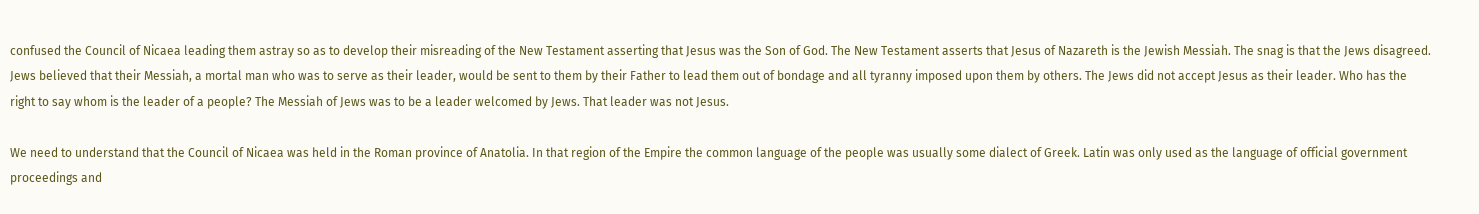confused the Council of Nicaea leading them astray so as to develop their misreading of the New Testament asserting that Jesus was the Son of God. The New Testament asserts that Jesus of Nazareth is the Jewish Messiah. The snag is that the Jews disagreed. Jews believed that their Messiah, a mortal man who was to serve as their leader, would be sent to them by their Father to lead them out of bondage and all tyranny imposed upon them by others. The Jews did not accept Jesus as their leader. Who has the right to say whom is the leader of a people? The Messiah of Jews was to be a leader welcomed by Jews. That leader was not Jesus.

We need to understand that the Council of Nicaea was held in the Roman province of Anatolia. In that region of the Empire the common language of the people was usually some dialect of Greek. Latin was only used as the language of official government proceedings and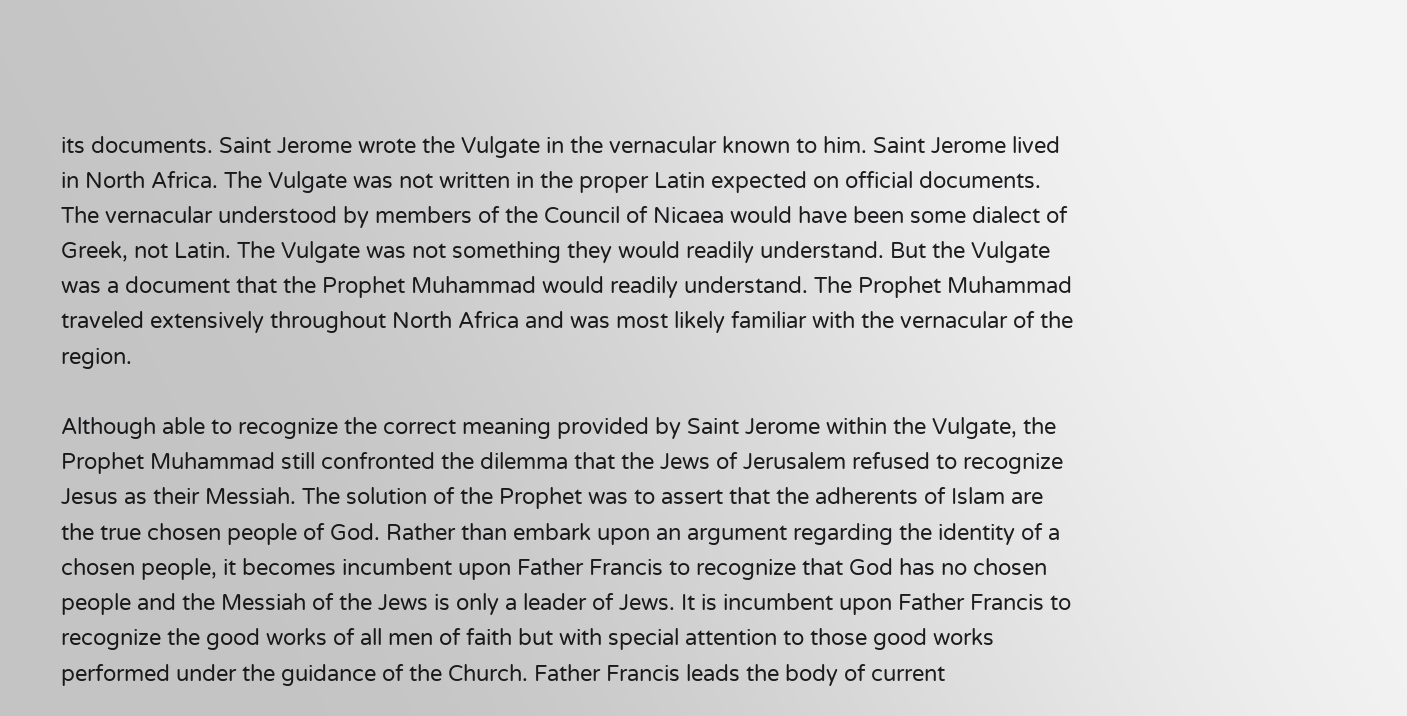its documents. Saint Jerome wrote the Vulgate in the vernacular known to him. Saint Jerome lived in North Africa. The Vulgate was not written in the proper Latin expected on official documents. The vernacular understood by members of the Council of Nicaea would have been some dialect of Greek, not Latin. The Vulgate was not something they would readily understand. But the Vulgate was a document that the Prophet Muhammad would readily understand. The Prophet Muhammad traveled extensively throughout North Africa and was most likely familiar with the vernacular of the region.

Although able to recognize the correct meaning provided by Saint Jerome within the Vulgate, the Prophet Muhammad still confronted the dilemma that the Jews of Jerusalem refused to recognize Jesus as their Messiah. The solution of the Prophet was to assert that the adherents of Islam are the true chosen people of God. Rather than embark upon an argument regarding the identity of a chosen people, it becomes incumbent upon Father Francis to recognize that God has no chosen people and the Messiah of the Jews is only a leader of Jews. It is incumbent upon Father Francis to recognize the good works of all men of faith but with special attention to those good works performed under the guidance of the Church. Father Francis leads the body of current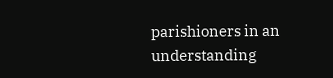parishioners in an understanding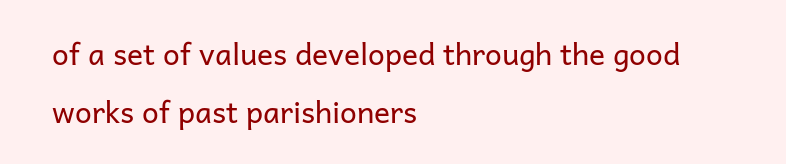of a set of values developed through the good works of past parishioners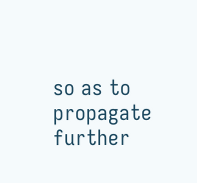so as to propagate further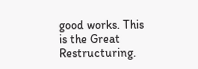good works. This is the Great Restructuring.